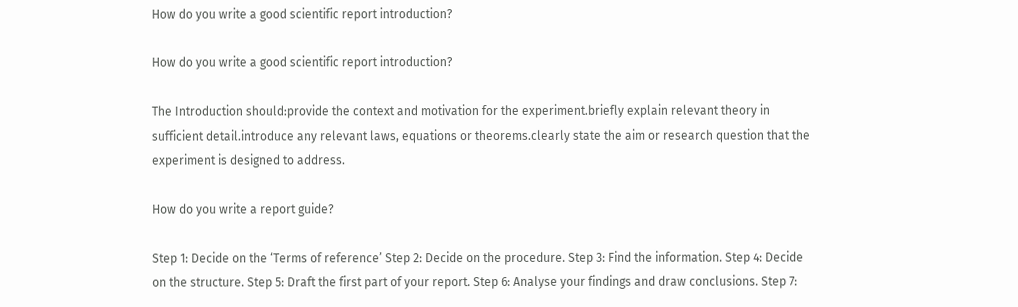How do you write a good scientific report introduction?

How do you write a good scientific report introduction?

The Introduction should:provide the context and motivation for the experiment.briefly explain relevant theory in sufficient detail.introduce any relevant laws, equations or theorems.clearly state the aim or research question that the experiment is designed to address.

How do you write a report guide?

Step 1: Decide on the ‘Terms of reference’ Step 2: Decide on the procedure. Step 3: Find the information. Step 4: Decide on the structure. Step 5: Draft the first part of your report. Step 6: Analyse your findings and draw conclusions. Step 7: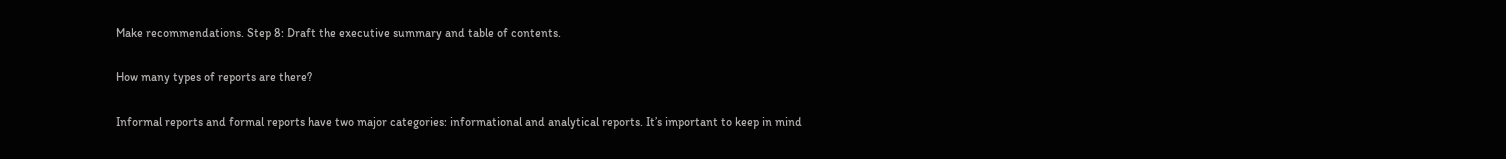Make recommendations. Step 8: Draft the executive summary and table of contents.

How many types of reports are there?

Informal reports and formal reports have two major categories: informational and analytical reports. It’s important to keep in mind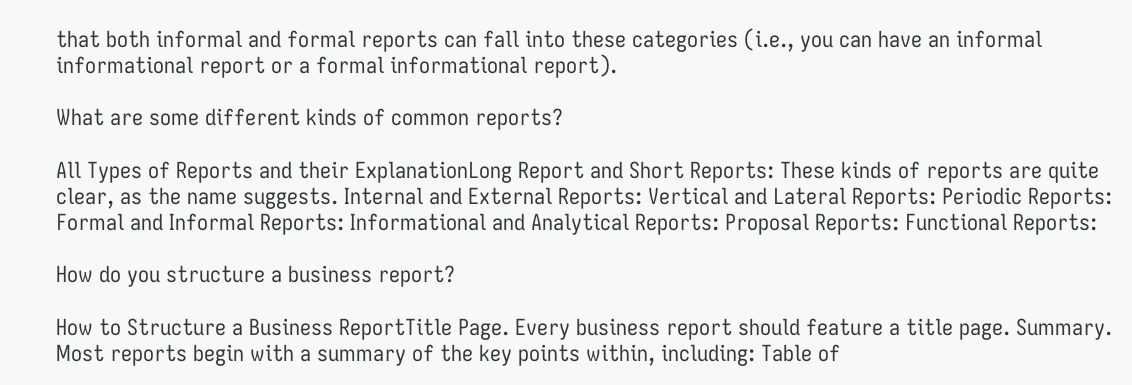that both informal and formal reports can fall into these categories (i.e., you can have an informal informational report or a formal informational report).

What are some different kinds of common reports?

All Types of Reports and their ExplanationLong Report and Short Reports: These kinds of reports are quite clear, as the name suggests. Internal and External Reports: Vertical and Lateral Reports: Periodic Reports: Formal and Informal Reports: Informational and Analytical Reports: Proposal Reports: Functional Reports:

How do you structure a business report?

How to Structure a Business ReportTitle Page. Every business report should feature a title page. Summary. Most reports begin with a summary of the key points within, including: Table of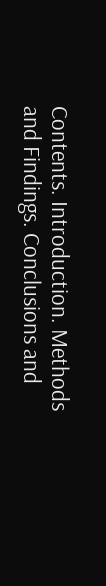Contents. Introduction. Methods and Findings. Conclusions and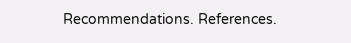Recommendations. References.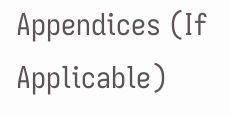Appendices (If Applicable)